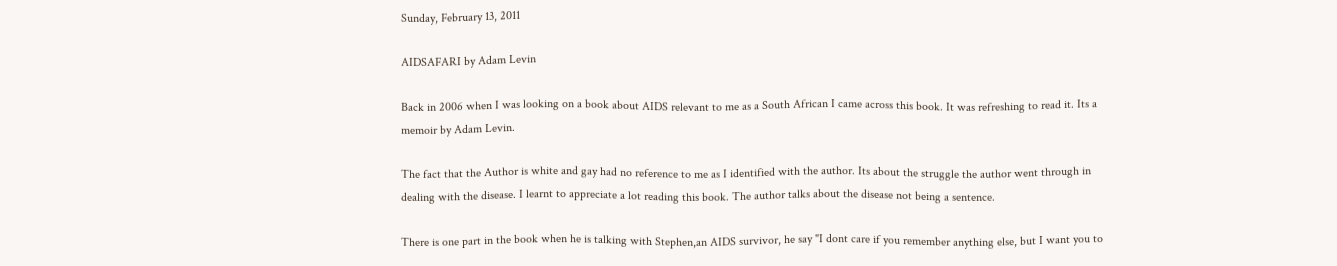Sunday, February 13, 2011

AIDSAFARI by Adam Levin

Back in 2006 when I was looking on a book about AIDS relevant to me as a South African I came across this book. It was refreshing to read it. Its a memoir by Adam Levin.

The fact that the Author is white and gay had no reference to me as I identified with the author. Its about the struggle the author went through in dealing with the disease. I learnt to appreciate a lot reading this book. The author talks about the disease not being a sentence.

There is one part in the book when he is talking with Stephen,an AIDS survivor, he say "I dont care if you remember anything else, but I want you to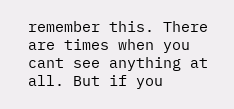remember this. There are times when you cant see anything at all. But if you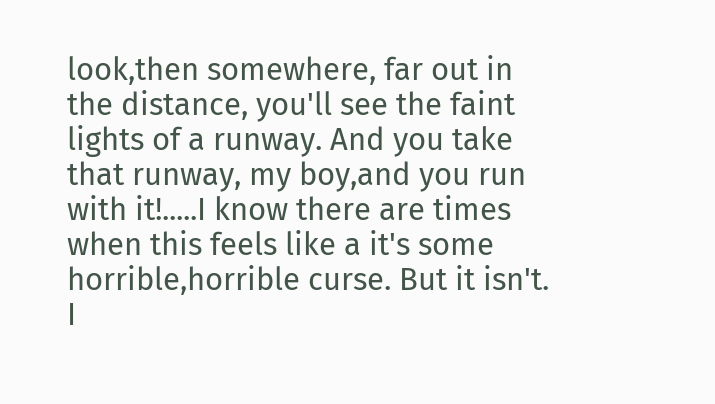look,then somewhere, far out in the distance, you'll see the faint lights of a runway. And you take that runway, my boy,and you run with it!.....I know there are times when this feels like a it's some horrible,horrible curse. But it isn't. I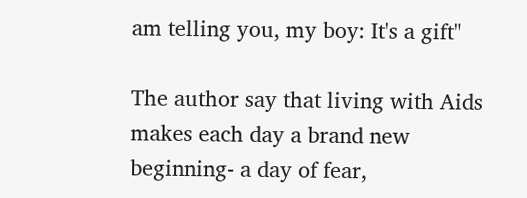am telling you, my boy: It's a gift"

The author say that living with Aids makes each day a brand new beginning- a day of fear,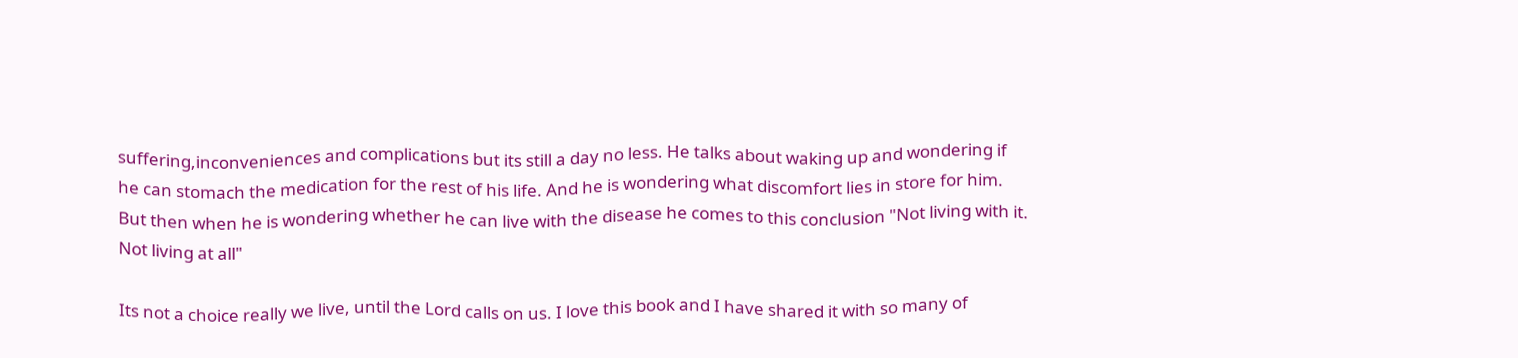suffering,inconveniences and complications but its still a day no less. He talks about waking up and wondering if he can stomach the medication for the rest of his life. And he is wondering what discomfort lies in store for him. But then when he is wondering whether he can live with the disease he comes to this conclusion "Not living with it. Not living at all"

Its not a choice really we live, until the Lord calls on us. I love this book and I have shared it with so many of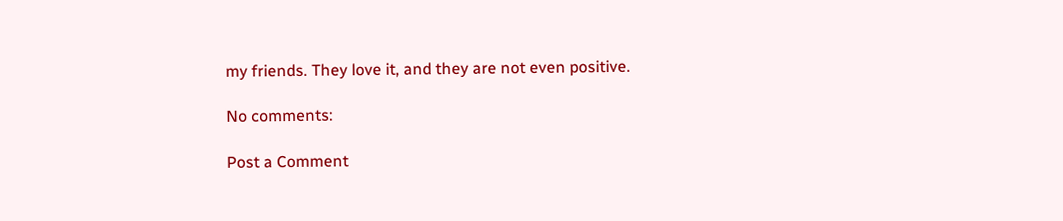my friends. They love it, and they are not even positive.

No comments:

Post a Comment